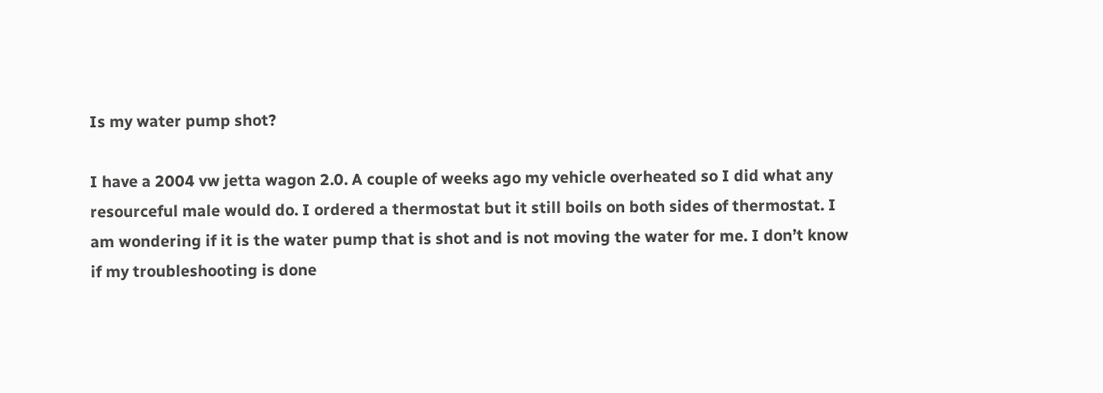Is my water pump shot?

I have a 2004 vw jetta wagon 2.0. A couple of weeks ago my vehicle overheated so I did what any resourceful male would do. I ordered a thermostat but it still boils on both sides of thermostat. I am wondering if it is the water pump that is shot and is not moving the water for me. I don’t know if my troubleshooting is done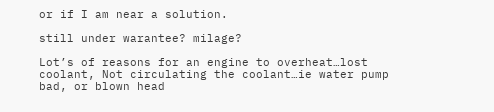or if I am near a solution.

still under warantee? milage?

Lot’s of reasons for an engine to overheat…lost coolant, Not circulating the coolant…ie water pump bad, or blown head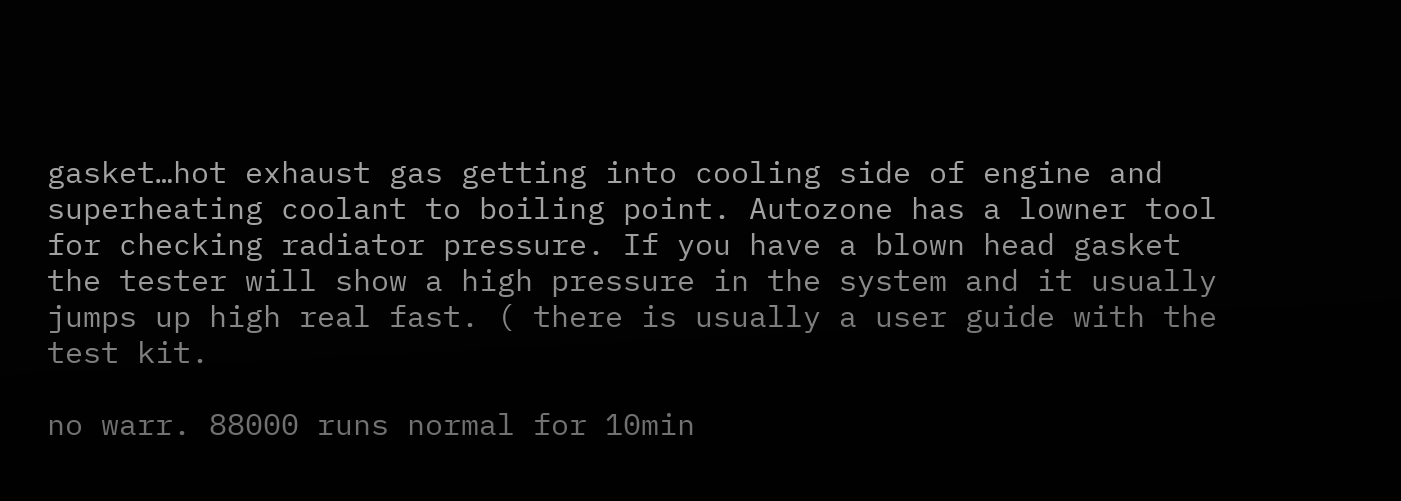gasket…hot exhaust gas getting into cooling side of engine and superheating coolant to boiling point. Autozone has a lowner tool for checking radiator pressure. If you have a blown head gasket the tester will show a high pressure in the system and it usually jumps up high real fast. ( there is usually a user guide with the test kit.

no warr. 88000 runs normal for 10min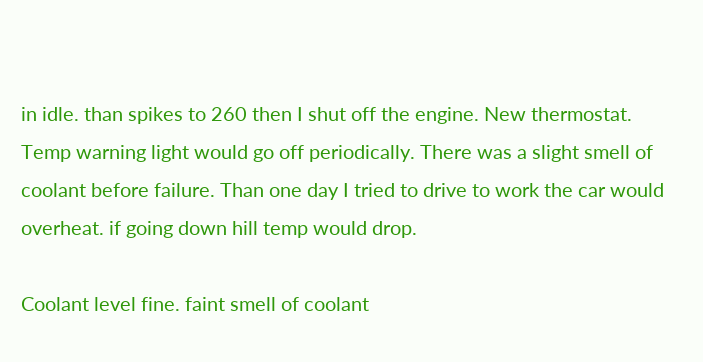in idle. than spikes to 260 then I shut off the engine. New thermostat. Temp warning light would go off periodically. There was a slight smell of coolant before failure. Than one day I tried to drive to work the car would overheat. if going down hill temp would drop.

Coolant level fine. faint smell of coolant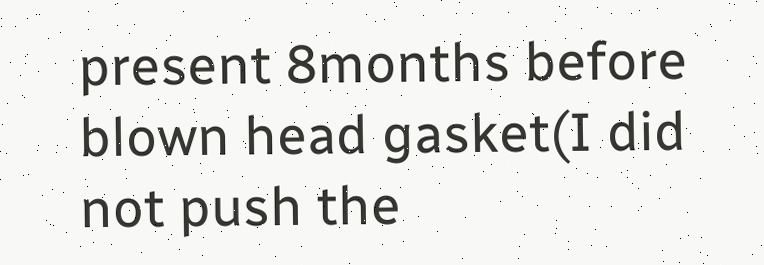present 8months before blown head gasket(I did not push the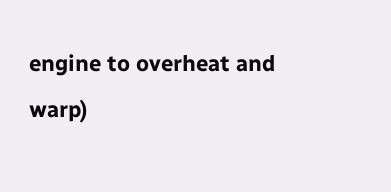engine to overheat and warp)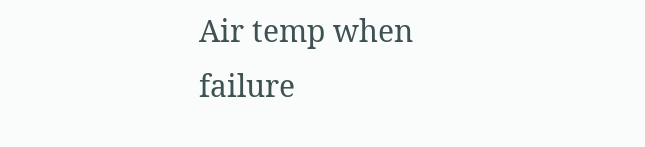Air temp when failure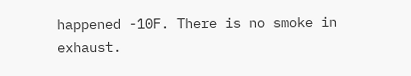happened -10F. There is no smoke in exhaust.